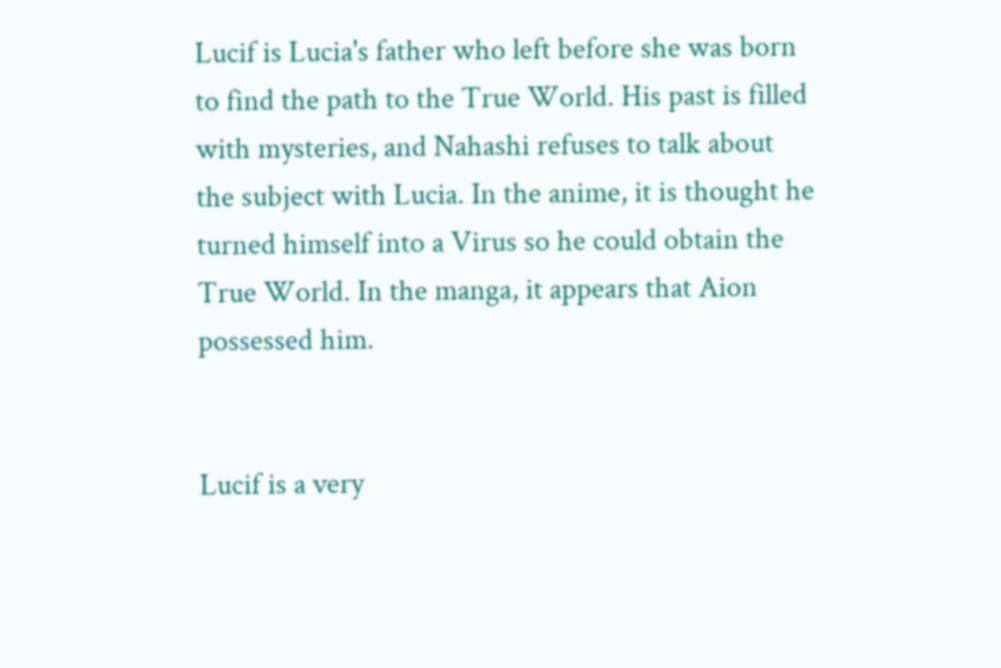Lucif is Lucia's father who left before she was born to find the path to the True World. His past is filled with mysteries, and Nahashi refuses to talk about the subject with Lucia. In the anime, it is thought he turned himself into a Virus so he could obtain the True World. In the manga, it appears that Aion possessed him.


Lucif is a very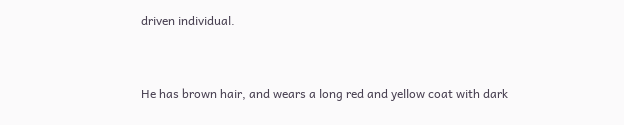driven individual.


He has brown hair, and wears a long red and yellow coat with dark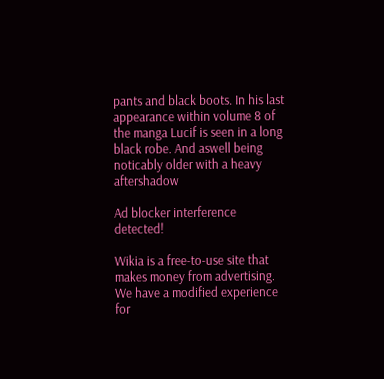pants and black boots. In his last appearance within volume 8 of the manga Lucif is seen in a long black robe. And aswell being noticably older with a heavy aftershadow

Ad blocker interference detected!

Wikia is a free-to-use site that makes money from advertising. We have a modified experience for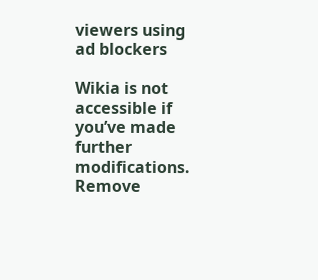viewers using ad blockers

Wikia is not accessible if you’ve made further modifications. Remove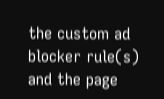the custom ad blocker rule(s) and the page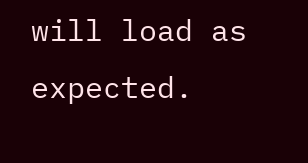will load as expected.